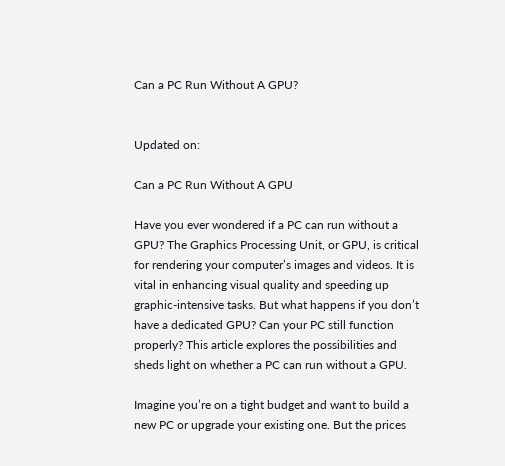Can a PC Run Without A GPU?


Updated on:

Can a PC Run Without A GPU

Have you ever wondered if a PC can run without a GPU? The Graphics Processing Unit, or GPU, is critical for rendering your computer’s images and videos. It is vital in enhancing visual quality and speeding up graphic-intensive tasks. But what happens if you don’t have a dedicated GPU? Can your PC still function properly? This article explores the possibilities and sheds light on whether a PC can run without a GPU.

Imagine you’re on a tight budget and want to build a new PC or upgrade your existing one. But the prices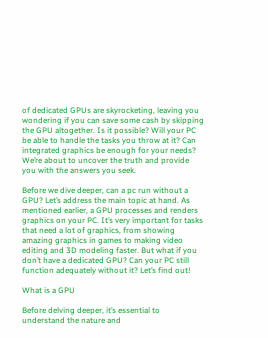of dedicated GPUs are skyrocketing, leaving you wondering if you can save some cash by skipping the GPU altogether. Is it possible? Will your PC be able to handle the tasks you throw at it? Can integrated graphics be enough for your needs? We’re about to uncover the truth and provide you with the answers you seek.

Before we dive deeper, can a pc run without a GPU? Let’s address the main topic at hand. As mentioned earlier, a GPU processes and renders graphics on your PC. It’s very important for tasks that need a lot of graphics, from showing amazing graphics in games to making video editing and 3D modeling faster. But what if you don’t have a dedicated GPU? Can your PC still function adequately without it? Let’s find out!

What is a GPU

Before delving deeper, it’s essential to understand the nature and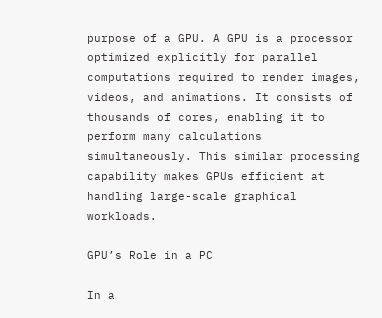purpose of a GPU. A GPU is a processor optimized explicitly for parallel computations required to render images, videos, and animations. It consists of thousands of cores, enabling it to perform many calculations simultaneously. This similar processing capability makes GPUs efficient at handling large-scale graphical workloads.

GPU’s Role in a PC

In a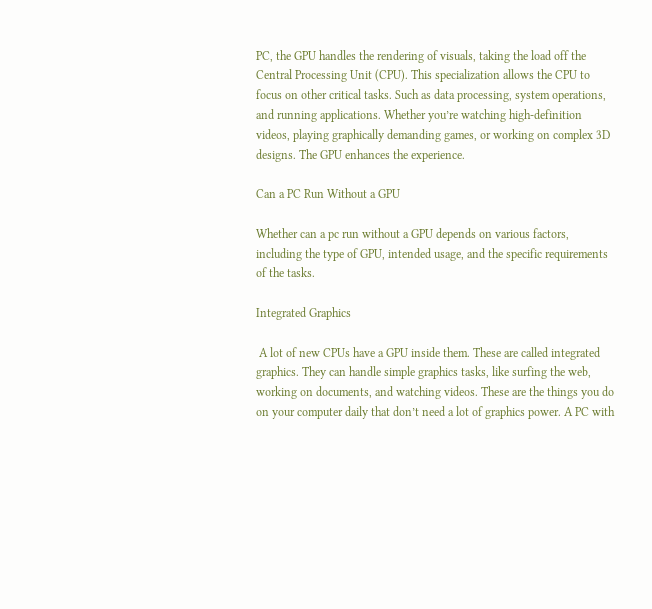PC, the GPU handles the rendering of visuals, taking the load off the Central Processing Unit (CPU). This specialization allows the CPU to focus on other critical tasks. Such as data processing, system operations, and running applications. Whether you’re watching high-definition videos, playing graphically demanding games, or working on complex 3D designs. The GPU enhances the experience.

Can a PC Run Without a GPU

Whether can a pc run without a GPU depends on various factors, including the type of GPU, intended usage, and the specific requirements of the tasks.

Integrated Graphics

 A lot of new CPUs have a GPU inside them. These are called integrated graphics. They can handle simple graphics tasks, like surfing the web, working on documents, and watching videos. These are the things you do on your computer daily that don’t need a lot of graphics power. A PC with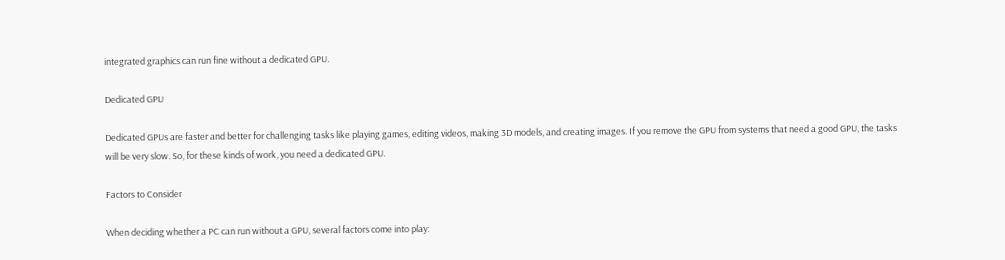integrated graphics can run fine without a dedicated GPU.

Dedicated GPU

Dedicated GPUs are faster and better for challenging tasks like playing games, editing videos, making 3D models, and creating images. If you remove the GPU from systems that need a good GPU, the tasks will be very slow. So, for these kinds of work, you need a dedicated GPU.

Factors to Consider

When deciding whether a PC can run without a GPU, several factors come into play: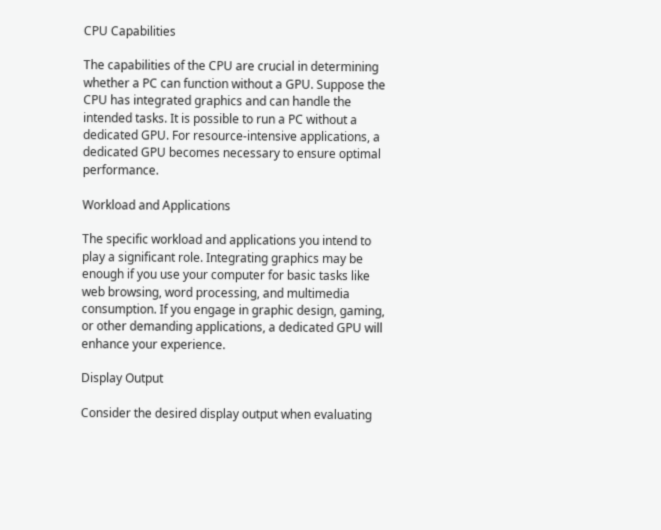CPU Capabilities

The capabilities of the CPU are crucial in determining whether a PC can function without a GPU. Suppose the CPU has integrated graphics and can handle the intended tasks. It is possible to run a PC without a dedicated GPU. For resource-intensive applications, a dedicated GPU becomes necessary to ensure optimal performance.

Workload and Applications

The specific workload and applications you intend to play a significant role. Integrating graphics may be enough if you use your computer for basic tasks like web browsing, word processing, and multimedia consumption. If you engage in graphic design, gaming, or other demanding applications, a dedicated GPU will enhance your experience.

Display Output

Consider the desired display output when evaluating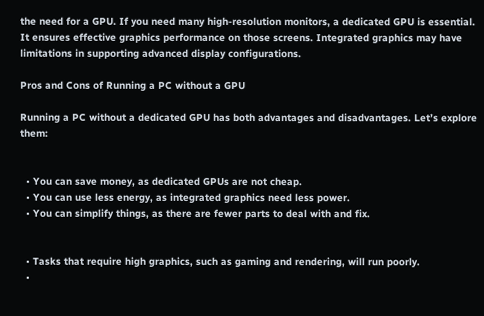the need for a GPU. If you need many high-resolution monitors, a dedicated GPU is essential. It ensures effective graphics performance on those screens. Integrated graphics may have limitations in supporting advanced display configurations.

Pros and Cons of Running a PC without a GPU

Running a PC without a dedicated GPU has both advantages and disadvantages. Let’s explore them:


  • You can save money, as dedicated GPUs are not cheap.
  • You can use less energy, as integrated graphics need less power.
  • You can simplify things, as there are fewer parts to deal with and fix.


  • Tasks that require high graphics, such as gaming and rendering, will run poorly.
  •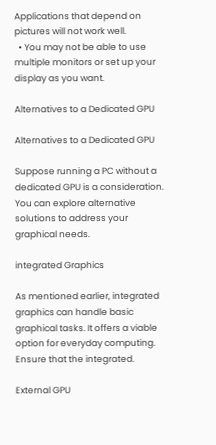Applications that depend on pictures will not work well.
  • You may not be able to use multiple monitors or set up your display as you want.

Alternatives to a Dedicated GPU

Alternatives to a Dedicated GPU

Suppose running a PC without a dedicated GPU is a consideration. You can explore alternative solutions to address your graphical needs.

integrated Graphics

As mentioned earlier, integrated graphics can handle basic graphical tasks. It offers a viable option for everyday computing. Ensure that the integrated.

External GPU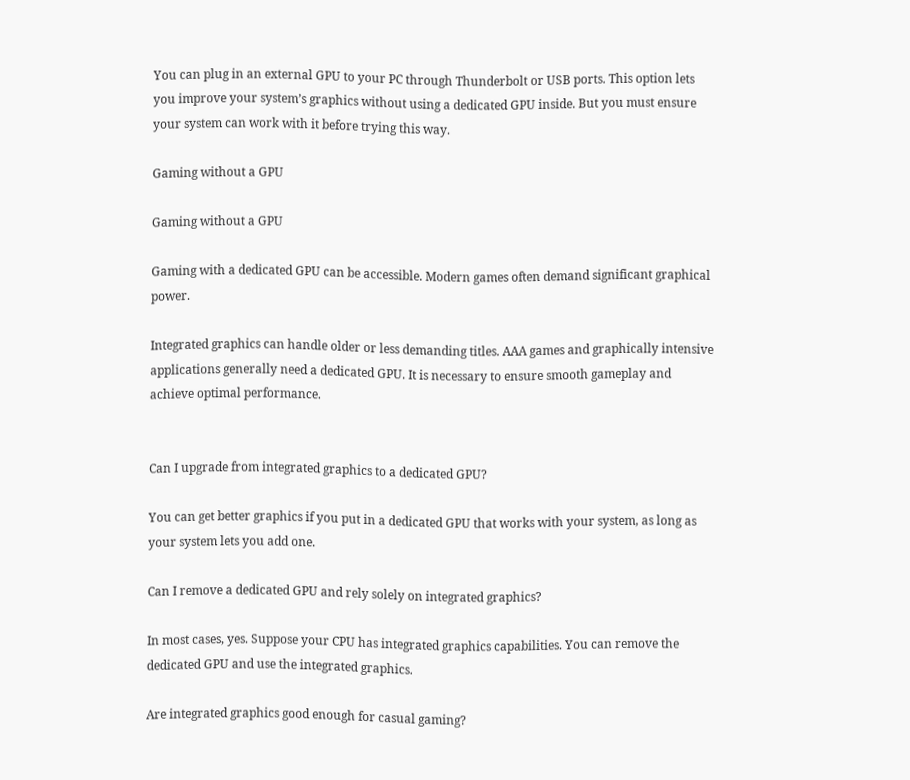You can plug in an external GPU to your PC through Thunderbolt or USB ports. This option lets you improve your system’s graphics without using a dedicated GPU inside. But you must ensure your system can work with it before trying this way.

Gaming without a GPU

Gaming without a GPU

Gaming with a dedicated GPU can be accessible. Modern games often demand significant graphical power.

Integrated graphics can handle older or less demanding titles. AAA games and graphically intensive applications generally need a dedicated GPU. It is necessary to ensure smooth gameplay and achieve optimal performance.


Can I upgrade from integrated graphics to a dedicated GPU?

You can get better graphics if you put in a dedicated GPU that works with your system, as long as your system lets you add one.

Can I remove a dedicated GPU and rely solely on integrated graphics?

In most cases, yes. Suppose your CPU has integrated graphics capabilities. You can remove the dedicated GPU and use the integrated graphics.

Are integrated graphics good enough for casual gaming?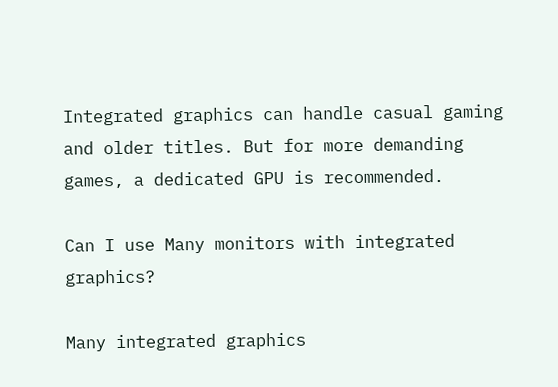Integrated graphics can handle casual gaming and older titles. But for more demanding games, a dedicated GPU is recommended.

Can I use Many monitors with integrated graphics?

Many integrated graphics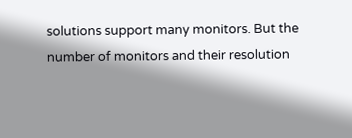solutions support many monitors. But the number of monitors and their resolution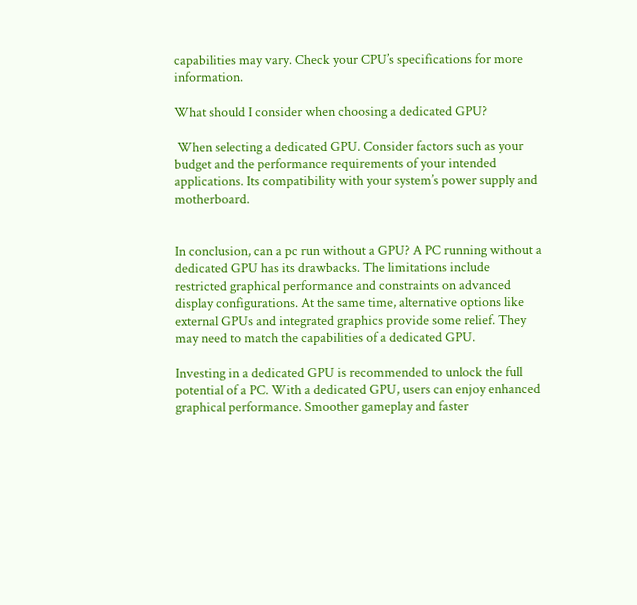capabilities may vary. Check your CPU’s specifications for more information.

What should I consider when choosing a dedicated GPU?

 When selecting a dedicated GPU. Consider factors such as your budget and the performance requirements of your intended applications. Its compatibility with your system’s power supply and motherboard.


In conclusion, can a pc run without a GPU? A PC running without a dedicated GPU has its drawbacks. The limitations include restricted graphical performance and constraints on advanced display configurations. At the same time, alternative options like external GPUs and integrated graphics provide some relief. They may need to match the capabilities of a dedicated GPU.

Investing in a dedicated GPU is recommended to unlock the full potential of a PC. With a dedicated GPU, users can enjoy enhanced graphical performance. Smoother gameplay and faster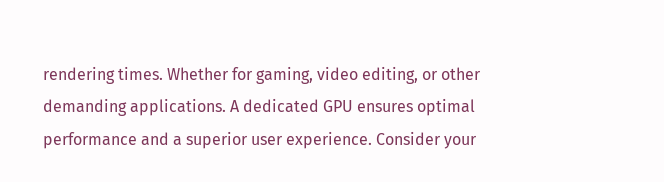rendering times. Whether for gaming, video editing, or other demanding applications. A dedicated GPU ensures optimal performance and a superior user experience. Consider your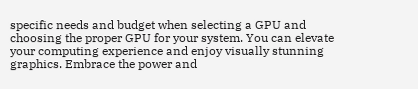specific needs and budget when selecting a GPU and choosing the proper GPU for your system. You can elevate your computing experience and enjoy visually stunning graphics. Embrace the power and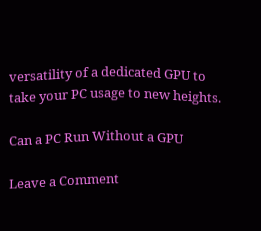versatility of a dedicated GPU to take your PC usage to new heights.

Can a PC Run Without a GPU

Leave a Comment